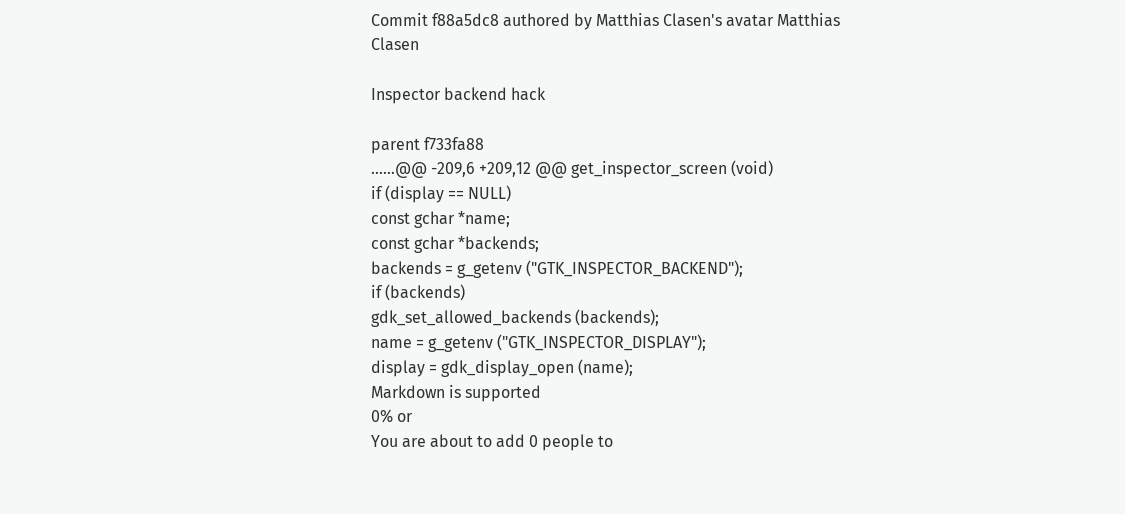Commit f88a5dc8 authored by Matthias Clasen's avatar Matthias Clasen

Inspector backend hack

parent f733fa88
......@@ -209,6 +209,12 @@ get_inspector_screen (void)
if (display == NULL)
const gchar *name;
const gchar *backends;
backends = g_getenv ("GTK_INSPECTOR_BACKEND");
if (backends)
gdk_set_allowed_backends (backends);
name = g_getenv ("GTK_INSPECTOR_DISPLAY");
display = gdk_display_open (name);
Markdown is supported
0% or
You are about to add 0 people to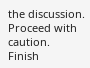the discussion. Proceed with caution.
Finish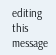editing this message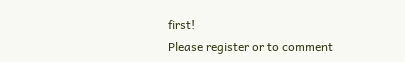first!
Please register or to comment